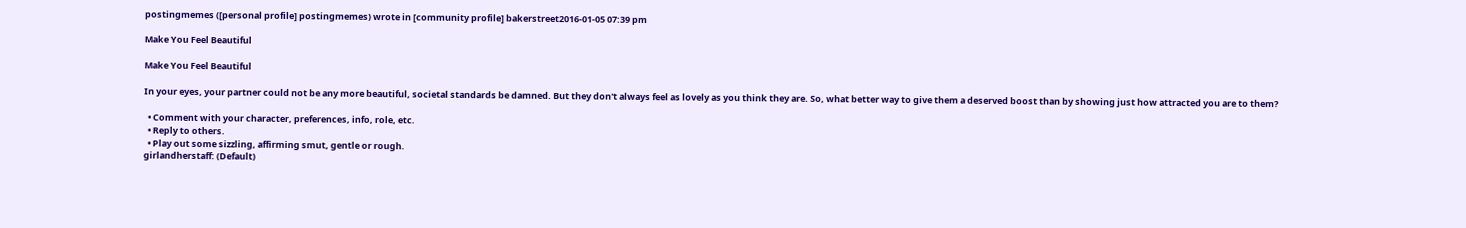postingmemes ([personal profile] postingmemes) wrote in [community profile] bakerstreet2016-01-05 07:39 pm

Make You Feel Beautiful

Make You Feel Beautiful

In your eyes, your partner could not be any more beautiful, societal standards be damned. But they don't always feel as lovely as you think they are. So, what better way to give them a deserved boost than by showing just how attracted you are to them?

  • Comment with your character, preferences, info, role, etc.
  • Reply to others.
  • Play out some sizzling, affirming smut, gentle or rough.
girlandherstaff: (Default)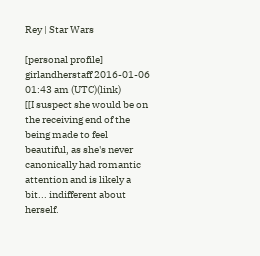Rey | Star Wars

[personal profile] girlandherstaff 2016-01-06 01:43 am (UTC)(link)
[[I suspect she would be on the receiving end of the being made to feel beautiful, as she's never canonically had romantic attention and is likely a bit... indifferent about herself.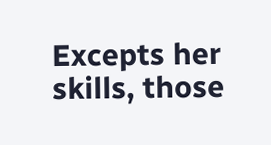Excepts her skills, those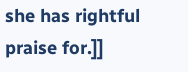she has rightful praise for.]]